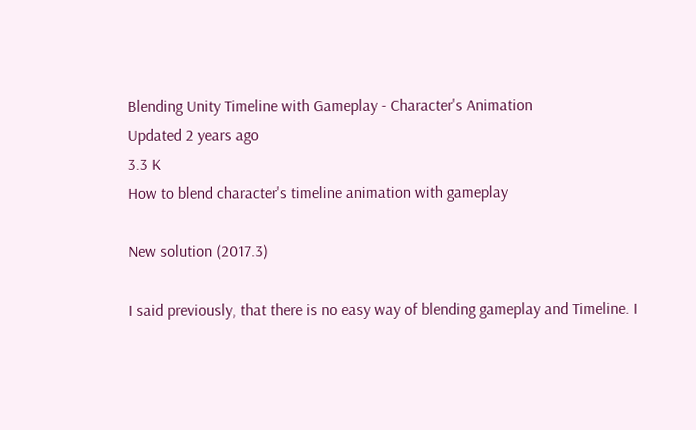Blending Unity Timeline with Gameplay - Character's Animation
Updated 2 years ago
3.3 K
How to blend character's timeline animation with gameplay

New solution (2017.3)

I said previously, that there is no easy way of blending gameplay and Timeline. I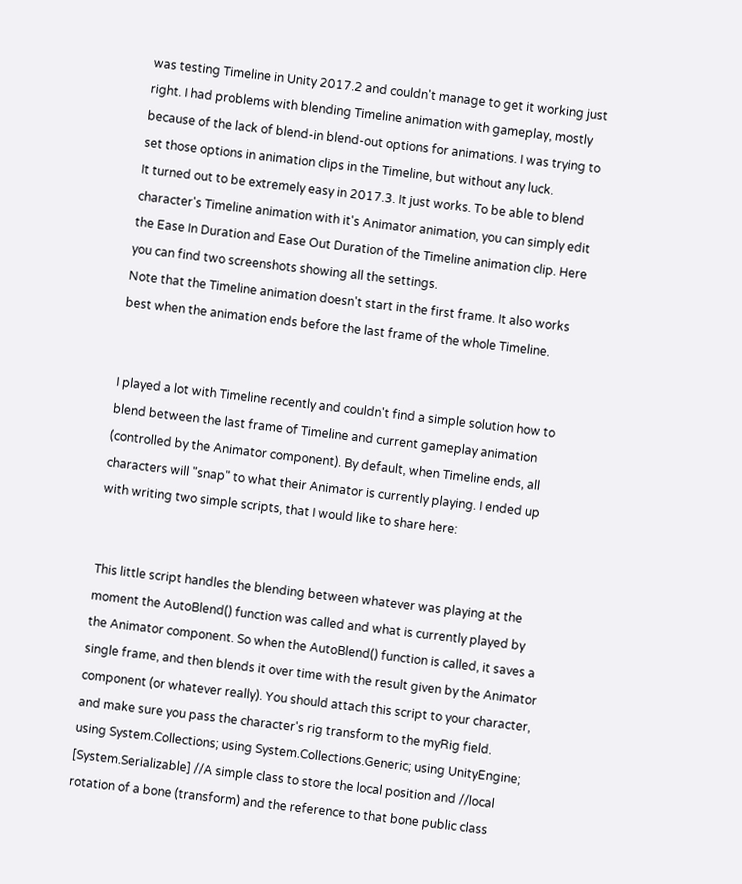was testing Timeline in Unity 2017.2 and couldn't manage to get it working just right. I had problems with blending Timeline animation with gameplay, mostly because of the lack of blend-in blend-out options for animations. I was trying to set those options in animation clips in the Timeline, but without any luck.
It turned out to be extremely easy in 2017.3. It just works. To be able to blend character's Timeline animation with it's Animator animation, you can simply edit the Ease In Duration and Ease Out Duration of the Timeline animation clip. Here you can find two screenshots showing all the settings.
Note that the Timeline animation doesn't start in the first frame. It also works best when the animation ends before the last frame of the whole Timeline.


I played a lot with Timeline recently and couldn't find a simple solution how to blend between the last frame of Timeline and current gameplay animation (controlled by the Animator component). By default, when Timeline ends, all characters will "snap" to what their Animator is currently playing. I ended up with writing two simple scripts, that I would like to share here:


This little script handles the blending between whatever was playing at the moment the AutoBlend() function was called and what is currently played by the Animator component. So when the AutoBlend() function is called, it saves a single frame, and then blends it over time with the result given by the Animator component (or whatever really). You should attach this script to your character, and make sure you pass the character's rig transform to the myRig field.
using System.Collections; using System.Collections.Generic; using UnityEngine; [System.Serializable] //A simple class to store the local position and //local rotation of a bone (transform) and the reference to that bone public class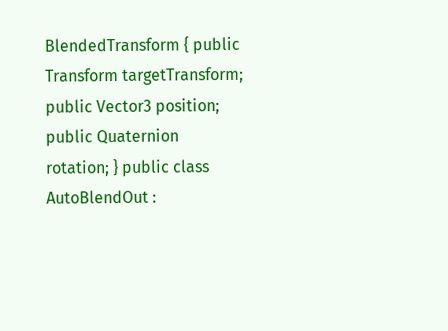BlendedTransform { public Transform targetTransform; public Vector3 position; public Quaternion rotation; } public class AutoBlendOut :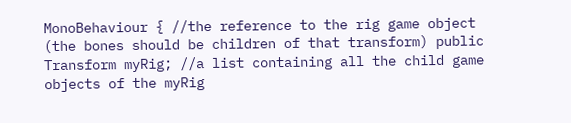MonoBehaviour { //the reference to the rig game object (the bones should be children of that transform) public Transform myRig; //a list containing all the child game objects of the myRig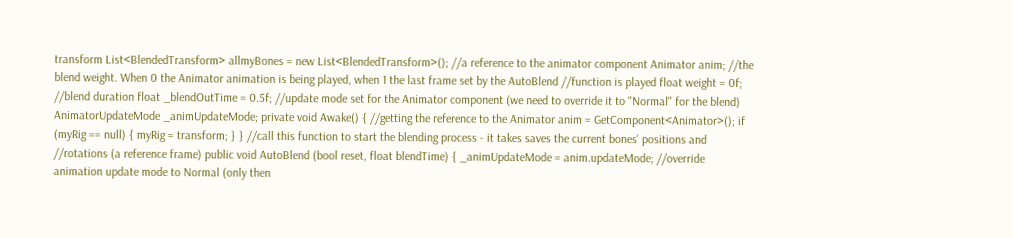transform List<BlendedTransform> allmyBones = new List<BlendedTransform>(); //a reference to the animator component Animator anim; //the blend weight. When 0 the Animator animation is being played, when 1 the last frame set by the AutoBlend //function is played float weight = 0f; //blend duration float _blendOutTime = 0.5f; //update mode set for the Animator component (we need to override it to "Normal" for the blend) AnimatorUpdateMode _animUpdateMode; private void Awake() { //getting the reference to the Animator anim = GetComponent<Animator>(); if (myRig == null) { myRig = transform; } } //call this function to start the blending process - it takes saves the current bones' positions and //rotations (a reference frame) public void AutoBlend (bool reset, float blendTime) { _animUpdateMode = anim.updateMode; //override animation update mode to Normal (only then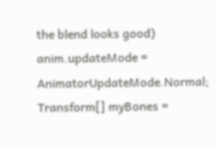the blend looks good) anim.updateMode = AnimatorUpdateMode.Normal; Transform[] myBones =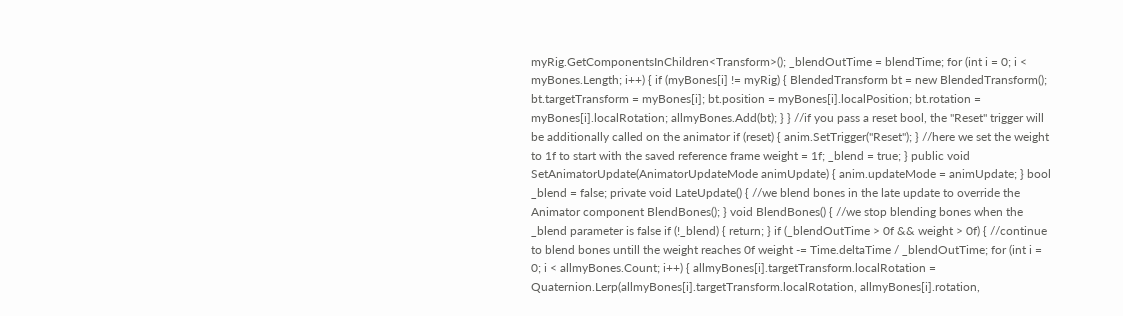myRig.GetComponentsInChildren<Transform>(); _blendOutTime = blendTime; for (int i = 0; i < myBones.Length; i++) { if (myBones[i] != myRig) { BlendedTransform bt = new BlendedTransform(); bt.targetTransform = myBones[i]; bt.position = myBones[i].localPosition; bt.rotation = myBones[i].localRotation; allmyBones.Add(bt); } } //if you pass a reset bool, the "Reset" trigger will be additionally called on the animator if (reset) { anim.SetTrigger("Reset"); } //here we set the weight to 1f to start with the saved reference frame weight = 1f; _blend = true; } public void SetAnimatorUpdate(AnimatorUpdateMode animUpdate) { anim.updateMode = animUpdate; } bool _blend = false; private void LateUpdate() { //we blend bones in the late update to override the Animator component BlendBones(); } void BlendBones() { //we stop blending bones when the _blend parameter is false if (!_blend) { return; } if (_blendOutTime > 0f && weight > 0f) { //continue to blend bones untill the weight reaches 0f weight -= Time.deltaTime / _blendOutTime; for (int i = 0; i < allmyBones.Count; i++) { allmyBones[i].targetTransform.localRotation = Quaternion.Lerp(allmyBones[i].targetTransform.localRotation, allmyBones[i].rotation,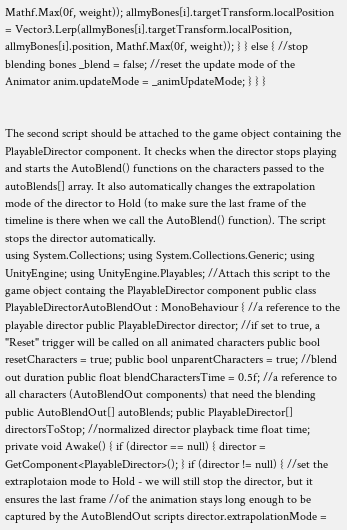Mathf.Max(0f, weight)); allmyBones[i].targetTransform.localPosition = Vector3.Lerp(allmyBones[i].targetTransform.localPosition, allmyBones[i].position, Mathf.Max(0f, weight)); } } else { //stop blending bones _blend = false; //reset the update mode of the Animator anim.updateMode = _animUpdateMode; } } }


The second script should be attached to the game object containing the PlayableDirector component. It checks when the director stops playing and starts the AutoBlend() functions on the characters passed to the autoBlends[] array. It also automatically changes the extrapolation mode of the director to Hold (to make sure the last frame of the timeline is there when we call the AutoBlend() function). The script stops the director automatically.
using System.Collections; using System.Collections.Generic; using UnityEngine; using UnityEngine.Playables; //Attach this script to the game object containg the PlayableDirector component public class PlayableDirectorAutoBlendOut : MonoBehaviour { //a reference to the playable director public PlayableDirector director; //if set to true, a "Reset" trigger will be called on all animated characters public bool resetCharacters = true; public bool unparentCharacters = true; //blend out duration public float blendCharactersTime = 0.5f; //a reference to all characters (AutoBlendOut components) that need the blending public AutoBlendOut[] autoBlends; public PlayableDirector[] directorsToStop; //normalized director playback time float time; private void Awake() { if (director == null) { director = GetComponent<PlayableDirector>(); } if (director != null) { //set the extraplotaion mode to Hold - we will still stop the director, but it ensures the last frame //of the animation stays long enough to be captured by the AutoBlendOut scripts director.extrapolationMode =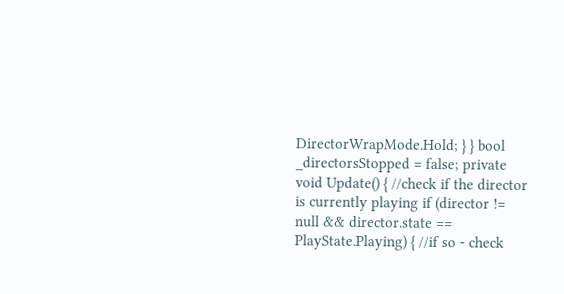DirectorWrapMode.Hold; } } bool _directorsStopped = false; private void Update() { //check if the director is currently playing if (director != null && director.state == PlayState.Playing) { //if so - check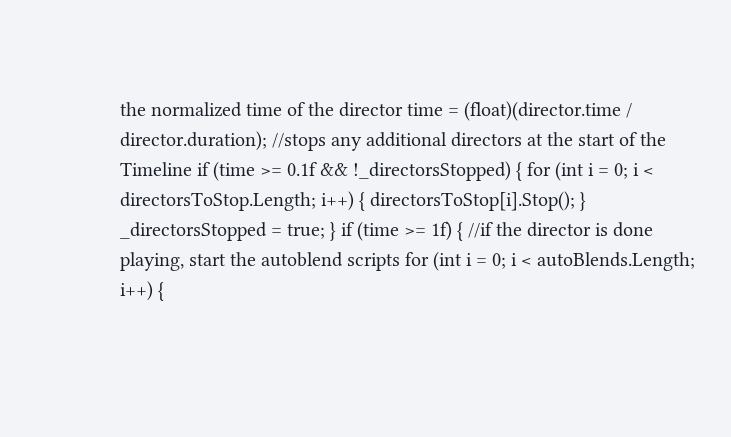the normalized time of the director time = (float)(director.time / director.duration); //stops any additional directors at the start of the Timeline if (time >= 0.1f && !_directorsStopped) { for (int i = 0; i < directorsToStop.Length; i++) { directorsToStop[i].Stop(); } _directorsStopped = true; } if (time >= 1f) { //if the director is done playing, start the autoblend scripts for (int i = 0; i < autoBlends.Length; i++) {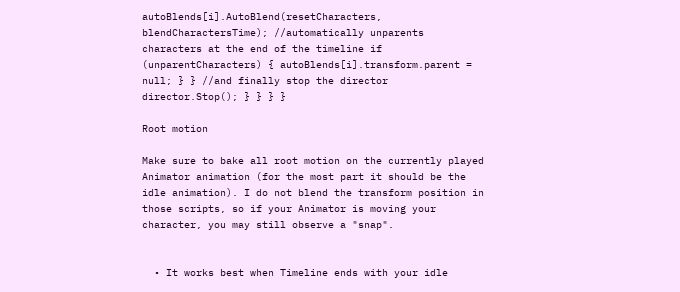autoBlends[i].AutoBlend(resetCharacters, blendCharactersTime); //automatically unparents characters at the end of the timeline if (unparentCharacters) { autoBlends[i].transform.parent = null; } } //and finally stop the director director.Stop(); } } } }

Root motion

Make sure to bake all root motion on the currently played Animator animation (for the most part it should be the idle animation). I do not blend the transform position in those scripts, so if your Animator is moving your character, you may still observe a "snap".


  • It works best when Timeline ends with your idle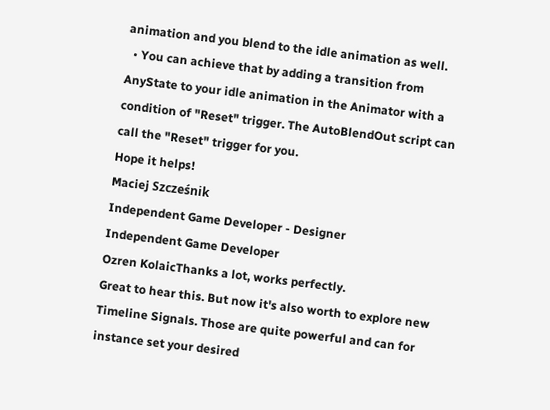animation and you blend to the idle animation as well.
  • You can achieve that by adding a transition from AnyState to your idle animation in the Animator with a condition of "Reset" trigger. The AutoBlendOut script can call the "Reset" trigger for you.
Hope it helps!
Maciej Szcześnik
Independent Game Developer - Designer
Independent Game Developer
Ozren KolaicThanks a lot, works perfectly.
Great to hear this. But now it's also worth to explore new Timeline Signals. Those are quite powerful and can for instance set your desired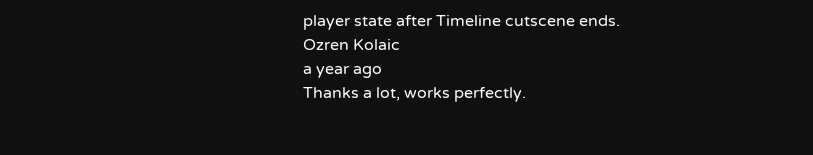player state after Timeline cutscene ends.
Ozren Kolaic
a year ago
Thanks a lot, works perfectly.